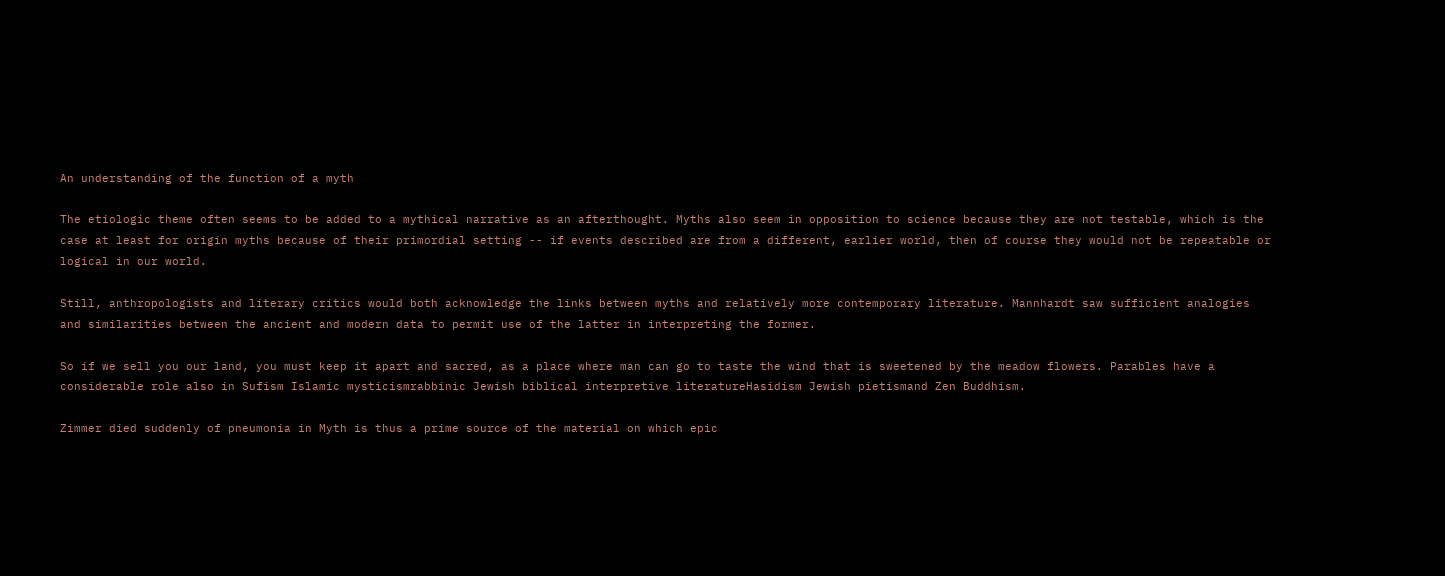An understanding of the function of a myth

The etiologic theme often seems to be added to a mythical narrative as an afterthought. Myths also seem in opposition to science because they are not testable, which is the case at least for origin myths because of their primordial setting -- if events described are from a different, earlier world, then of course they would not be repeatable or logical in our world.

Still, anthropologists and literary critics would both acknowledge the links between myths and relatively more contemporary literature. Mannhardt saw sufficient analogies and similarities between the ancient and modern data to permit use of the latter in interpreting the former.

So if we sell you our land, you must keep it apart and sacred, as a place where man can go to taste the wind that is sweetened by the meadow flowers. Parables have a considerable role also in Sufism Islamic mysticismrabbinic Jewish biblical interpretive literatureHasidism Jewish pietismand Zen Buddhism.

Zimmer died suddenly of pneumonia in Myth is thus a prime source of the material on which epic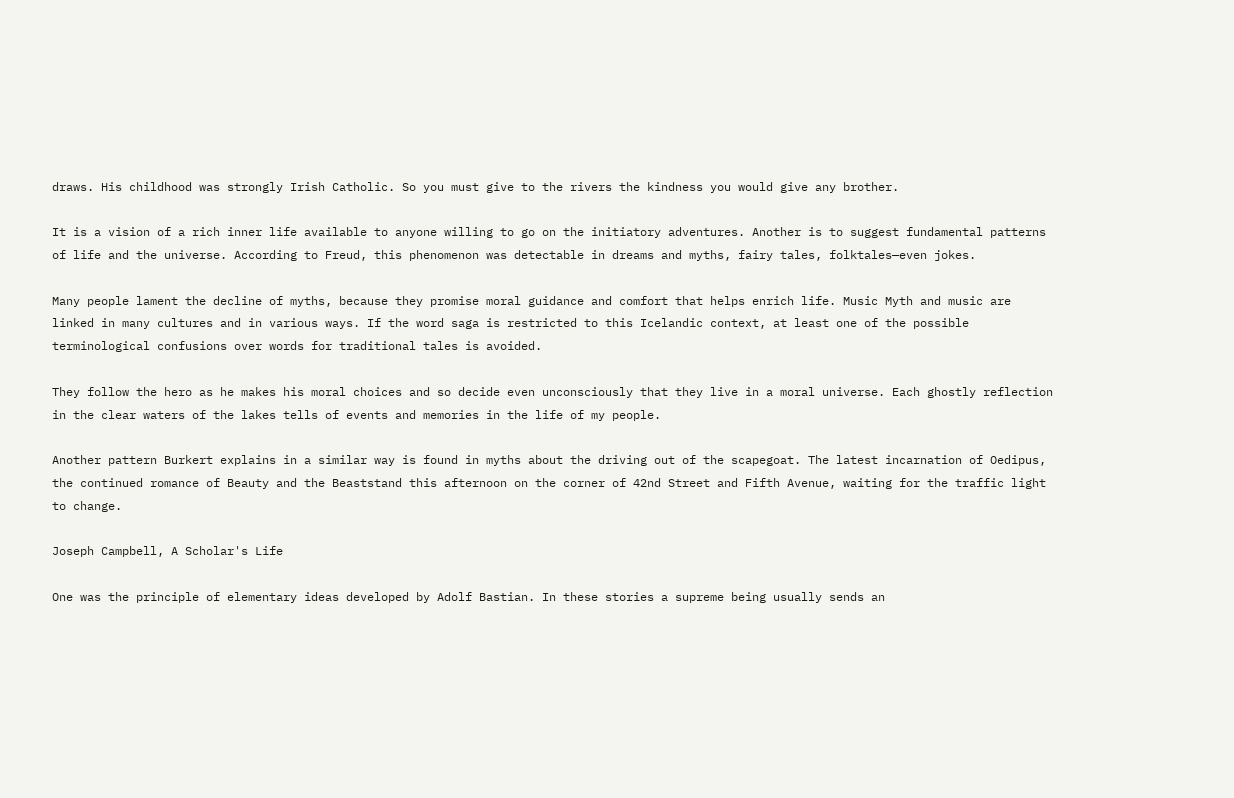draws. His childhood was strongly Irish Catholic. So you must give to the rivers the kindness you would give any brother.

It is a vision of a rich inner life available to anyone willing to go on the initiatory adventures. Another is to suggest fundamental patterns of life and the universe. According to Freud, this phenomenon was detectable in dreams and myths, fairy tales, folktales—even jokes.

Many people lament the decline of myths, because they promise moral guidance and comfort that helps enrich life. Music Myth and music are linked in many cultures and in various ways. If the word saga is restricted to this Icelandic context, at least one of the possible terminological confusions over words for traditional tales is avoided.

They follow the hero as he makes his moral choices and so decide even unconsciously that they live in a moral universe. Each ghostly reflection in the clear waters of the lakes tells of events and memories in the life of my people.

Another pattern Burkert explains in a similar way is found in myths about the driving out of the scapegoat. The latest incarnation of Oedipus, the continued romance of Beauty and the Beaststand this afternoon on the corner of 42nd Street and Fifth Avenue, waiting for the traffic light to change.

Joseph Campbell, A Scholar's Life

One was the principle of elementary ideas developed by Adolf Bastian. In these stories a supreme being usually sends an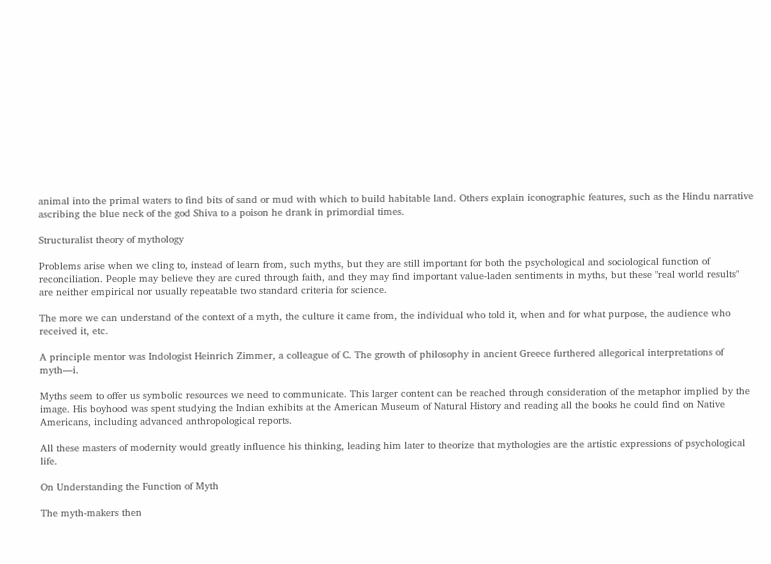animal into the primal waters to find bits of sand or mud with which to build habitable land. Others explain iconographic features, such as the Hindu narrative ascribing the blue neck of the god Shiva to a poison he drank in primordial times.

Structuralist theory of mythology

Problems arise when we cling to, instead of learn from, such myths, but they are still important for both the psychological and sociological function of reconciliation. People may believe they are cured through faith, and they may find important value-laden sentiments in myths, but these "real world results" are neither empirical nor usually repeatable two standard criteria for science.

The more we can understand of the context of a myth, the culture it came from, the individual who told it, when and for what purpose, the audience who received it, etc.

A principle mentor was Indologist Heinrich Zimmer, a colleague of C. The growth of philosophy in ancient Greece furthered allegorical interpretations of myth—i.

Myths seem to offer us symbolic resources we need to communicate. This larger content can be reached through consideration of the metaphor implied by the image. His boyhood was spent studying the Indian exhibits at the American Museum of Natural History and reading all the books he could find on Native Americans, including advanced anthropological reports.

All these masters of modernity would greatly influence his thinking, leading him later to theorize that mythologies are the artistic expressions of psychological life.

On Understanding the Function of Myth

The myth-makers then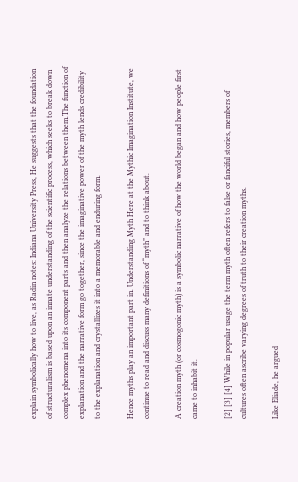explain symbolically how to live, as Radin notes: Indiana University Press, He suggests that the foundation of structuralism is based upon an innate understanding of the scientific process, which seeks to break down complex phenomena into its component parts and then analyze the relations between them.The function of explanation and the narrative form go together, since the imaginative power of the myth lends credibility to the explanation and crystallizes it into a memorable and enduring form.

Hence myths play an important part in. Understanding Myth Here at the Mythic Imagination Institute, we continue to read and discuss many definitions of “myth” and to think about.

A creation myth (or cosmogonic myth) is a symbolic narrative of how the world began and how people first came to inhabit it.

[2] [3] [4] While in popular usage the term myth often refers to false or fanciful stories, members of cultures often ascribe varying degrees of truth to their creation myths.

Like Eliade, he argued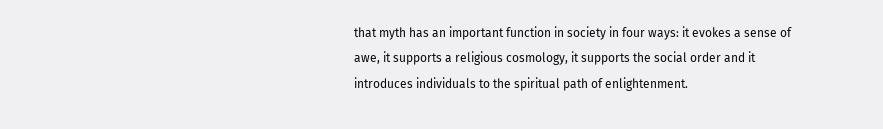that myth has an important function in society in four ways: it evokes a sense of awe, it supports a religious cosmology, it supports the social order and it introduces individuals to the spiritual path of enlightenment.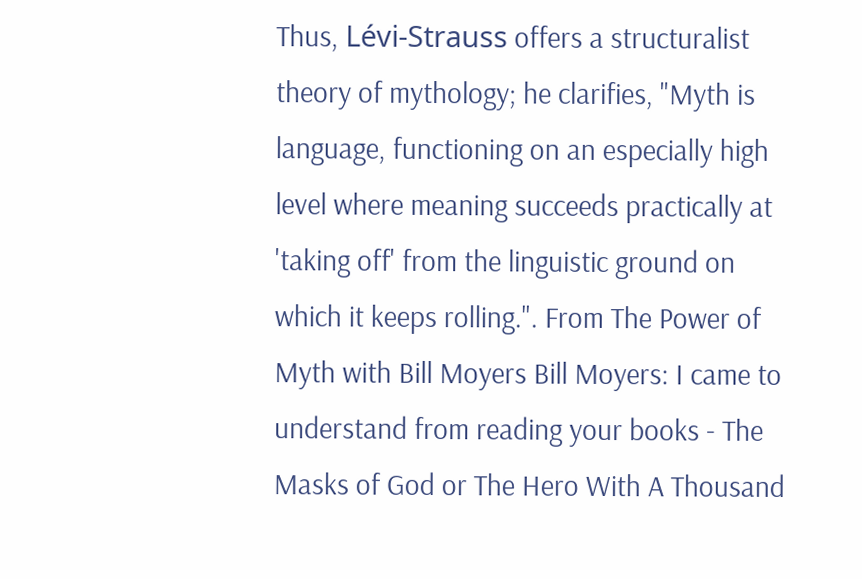Thus, Lévi-Strauss offers a structuralist theory of mythology; he clarifies, "Myth is language, functioning on an especially high level where meaning succeeds practically at 'taking off' from the linguistic ground on which it keeps rolling.". From The Power of Myth with Bill Moyers Bill Moyers: I came to understand from reading your books - The Masks of God or The Hero With A Thousand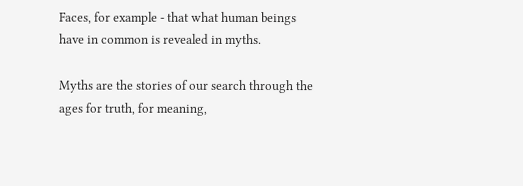Faces, for example - that what human beings have in common is revealed in myths.

Myths are the stories of our search through the ages for truth, for meaning,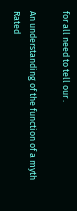for all need to tell our .

An understanding of the function of a myth
Rated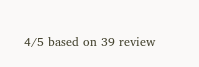4/5 based on 39 review